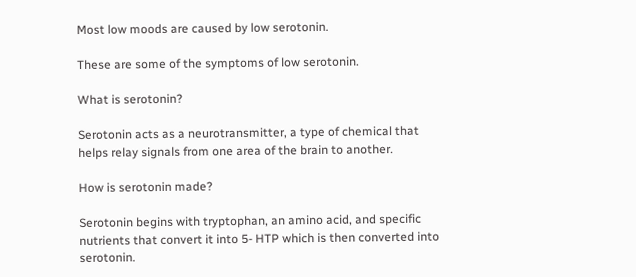Most low moods are caused by low serotonin.

These are some of the symptoms of low serotonin.

What is serotonin?

Serotonin acts as a neurotransmitter, a type of chemical that helps relay signals from one area of the brain to another.

How is serotonin made?

Serotonin begins with tryptophan, an amino acid, and specific nutrients that convert it into 5- HTP which is then converted into serotonin.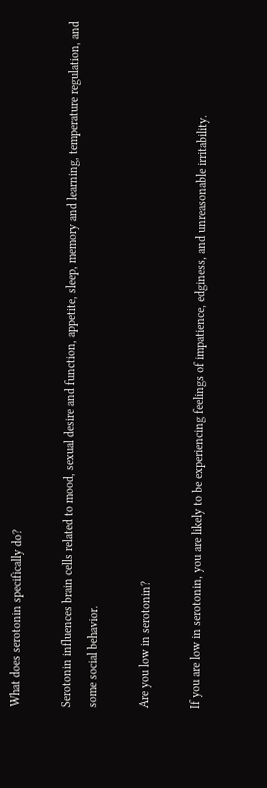What does serotonin specifically do?

Serotonin influences brain cells related to mood, sexual desire and function, appetite, sleep, memory and learning, temperature regulation, and some social behavior.

Are you low in serotonin?

If you are low in serotonin, you are likely to be experiencing feelings of impatience, edginess, and unreasonable irritability.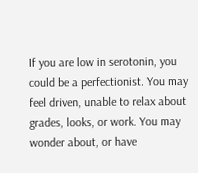If you are low in serotonin, you could be a perfectionist. You may feel driven, unable to relax about grades, looks, or work. You may wonder about, or have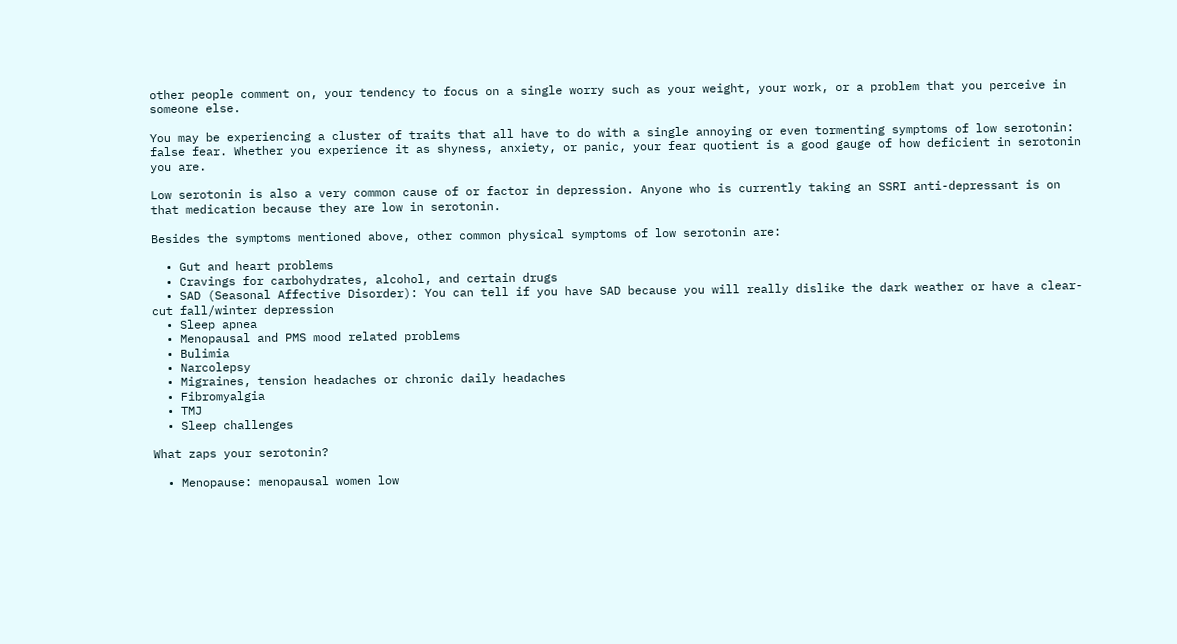other people comment on, your tendency to focus on a single worry such as your weight, your work, or a problem that you perceive in someone else.

You may be experiencing a cluster of traits that all have to do with a single annoying or even tormenting symptoms of low serotonin: false fear. Whether you experience it as shyness, anxiety, or panic, your fear quotient is a good gauge of how deficient in serotonin you are.

Low serotonin is also a very common cause of or factor in depression. Anyone who is currently taking an SSRI anti-depressant is on that medication because they are low in serotonin.

Besides the symptoms mentioned above, other common physical symptoms of low serotonin are:

  • Gut and heart problems
  • Cravings for carbohydrates, alcohol, and certain drugs
  • SAD (Seasonal Affective Disorder): You can tell if you have SAD because you will really dislike the dark weather or have a clear-cut fall/winter depression
  • Sleep apnea
  • Menopausal and PMS mood related problems
  • Bulimia
  • Narcolepsy
  • Migraines, tension headaches or chronic daily headaches
  • Fibromyalgia
  • TMJ
  • Sleep challenges

What zaps your serotonin?

  • Menopause: menopausal women low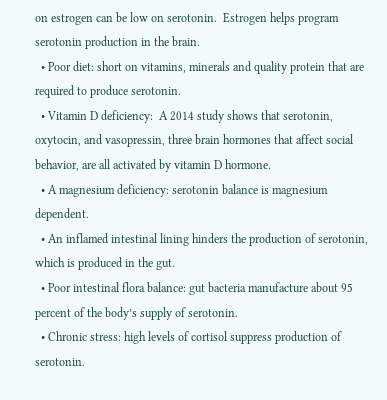on estrogen can be low on serotonin.  Estrogen helps program serotonin production in the brain.
  • Poor diet: short on vitamins, minerals and quality protein that are required to produce serotonin.
  • Vitamin D deficiency:  A 2014 study shows that serotonin, oxytocin, and vasopressin, three brain hormones that affect social behavior, are all activated by vitamin D hormone.
  • A magnesium deficiency: serotonin balance is magnesium dependent.
  • An inflamed intestinal lining hinders the production of serotonin, which is produced in the gut.
  • Poor intestinal flora balance: gut bacteria manufacture about 95 percent of the body’s supply of serotonin.
  • Chronic stress: high levels of cortisol suppress production of serotonin.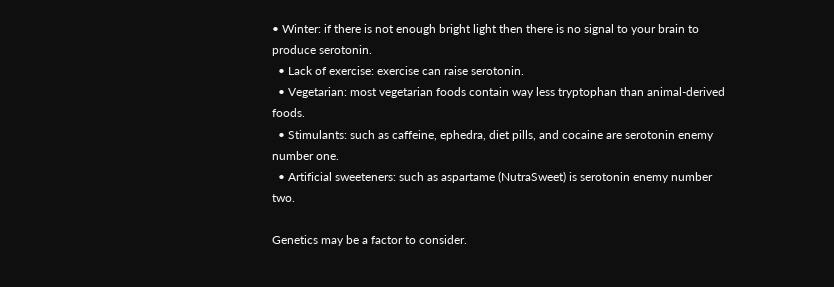• Winter: if there is not enough bright light then there is no signal to your brain to produce serotonin.
  • Lack of exercise: exercise can raise serotonin.
  • Vegetarian: most vegetarian foods contain way less tryptophan than animal-derived foods.
  • Stimulants: such as caffeine, ephedra, diet pills, and cocaine are serotonin enemy number one.
  • Artificial sweeteners: such as aspartame (NutraSweet) is serotonin enemy number two.

Genetics may be a factor to consider.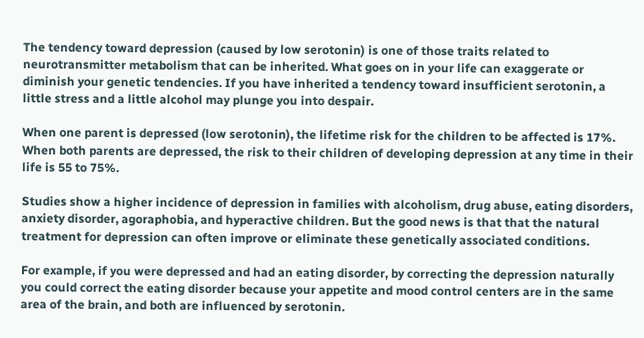The tendency toward depression (caused by low serotonin) is one of those traits related to neurotransmitter metabolism that can be inherited. What goes on in your life can exaggerate or diminish your genetic tendencies. If you have inherited a tendency toward insufficient serotonin, a little stress and a little alcohol may plunge you into despair.

When one parent is depressed (low serotonin), the lifetime risk for the children to be affected is 17%. When both parents are depressed, the risk to their children of developing depression at any time in their life is 55 to 75%.

Studies show a higher incidence of depression in families with alcoholism, drug abuse, eating disorders, anxiety disorder, agoraphobia, and hyperactive children. But the good news is that that the natural treatment for depression can often improve or eliminate these genetically associated conditions.

For example, if you were depressed and had an eating disorder, by correcting the depression naturally you could correct the eating disorder because your appetite and mood control centers are in the same area of the brain, and both are influenced by serotonin.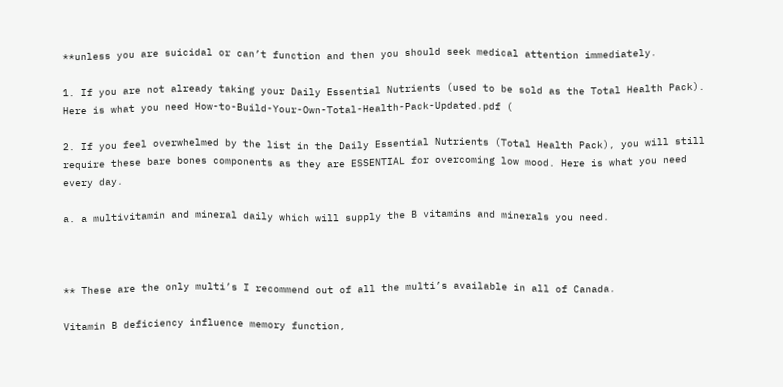**unless you are suicidal or can’t function and then you should seek medical attention immediately.

1. If you are not already taking your Daily Essential Nutrients (used to be sold as the Total Health Pack).  Here is what you need How-to-Build-Your-Own-Total-Health-Pack-Updated.pdf (

2. If you feel overwhelmed by the list in the Daily Essential Nutrients (Total Health Pack), you will still require these bare bones components as they are ESSENTIAL for overcoming low mood. Here is what you need every day.

a. a multivitamin and mineral daily which will supply the B vitamins and minerals you need.



** These are the only multi’s I recommend out of all the multi’s available in all of Canada.

Vitamin B deficiency influence memory function,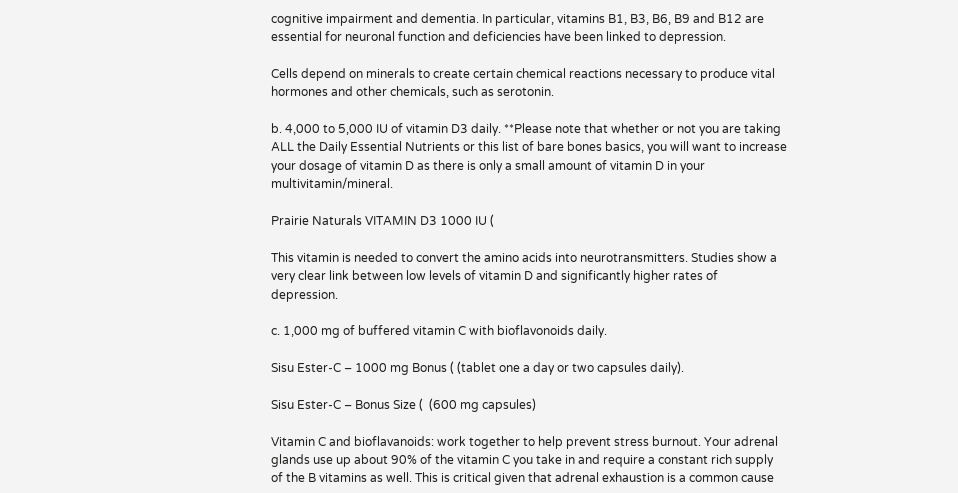cognitive impairment and dementia. In particular, vitamins B1, B3, B6, B9 and B12 are essential for neuronal function and deficiencies have been linked to depression.

Cells depend on minerals to create certain chemical reactions necessary to produce vital hormones and other chemicals, such as serotonin.

b. 4,000 to 5,000 IU of vitamin D3 daily. **Please note that whether or not you are taking ALL the Daily Essential Nutrients or this list of bare bones basics, you will want to increase your dosage of vitamin D as there is only a small amount of vitamin D in your multivitamin/mineral.

Prairie Naturals VITAMIN D3 1000 IU (

This vitamin is needed to convert the amino acids into neurotransmitters. Studies show a very clear link between low levels of vitamin D and significantly higher rates of depression.

c. 1,000 mg of buffered vitamin C with bioflavonoids daily.

Sisu Ester-C – 1000 mg Bonus ( (tablet one a day or two capsules daily).

Sisu Ester-C – Bonus Size (  (600 mg capsules)

Vitamin C and bioflavanoids: work together to help prevent stress burnout. Your adrenal glands use up about 90% of the vitamin C you take in and require a constant rich supply of the B vitamins as well. This is critical given that adrenal exhaustion is a common cause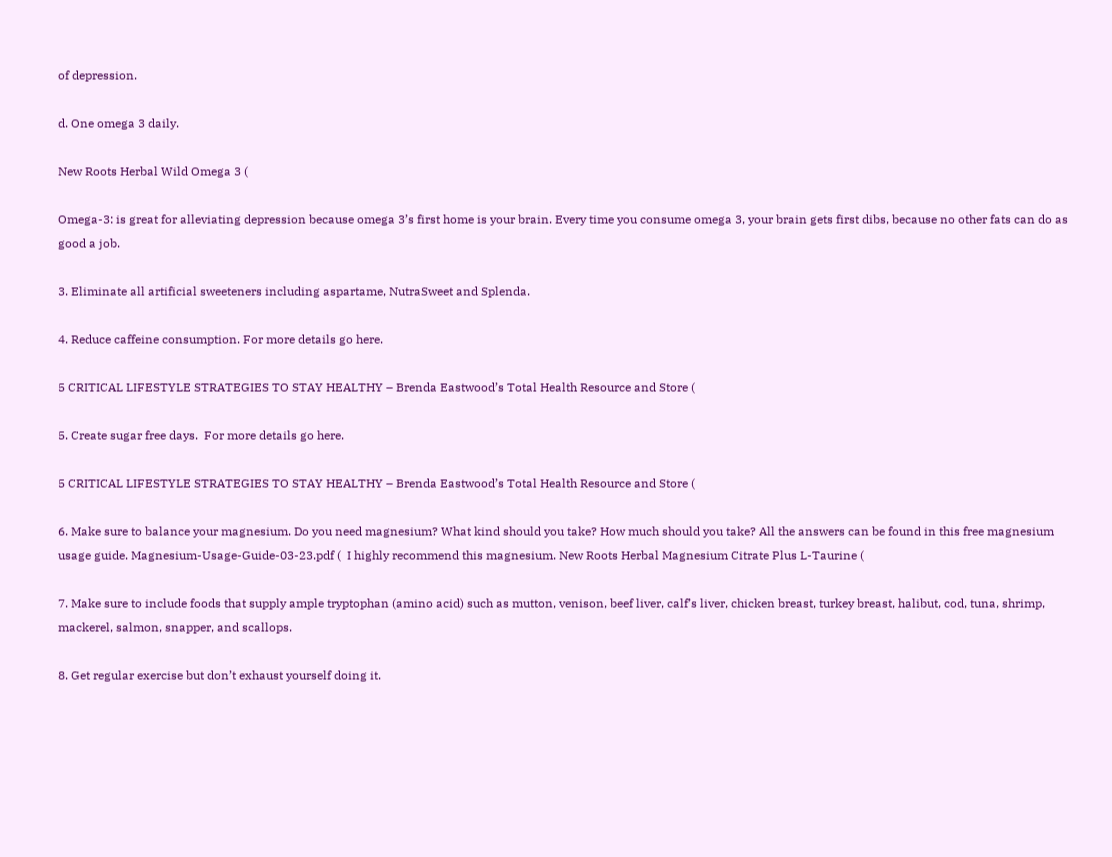of depression.

d. One omega 3 daily.

New Roots Herbal Wild Omega 3 (

Omega-3: is great for alleviating depression because omega 3’s first home is your brain. Every time you consume omega 3, your brain gets first dibs, because no other fats can do as good a job.

3. Eliminate all artificial sweeteners including aspartame, NutraSweet and Splenda.

4. Reduce caffeine consumption. For more details go here.

5 CRITICAL LIFESTYLE STRATEGIES TO STAY HEALTHY – Brenda Eastwood’s Total Health Resource and Store (

5. Create sugar free days.  For more details go here.

5 CRITICAL LIFESTYLE STRATEGIES TO STAY HEALTHY – Brenda Eastwood’s Total Health Resource and Store (

6. Make sure to balance your magnesium. Do you need magnesium? What kind should you take? How much should you take? All the answers can be found in this free magnesium usage guide. Magnesium-Usage-Guide-03-23.pdf (  I highly recommend this magnesium. New Roots Herbal Magnesium Citrate Plus L-Taurine (

7. Make sure to include foods that supply ample tryptophan (amino acid) such as mutton, venison, beef liver, calf’s liver, chicken breast, turkey breast, halibut, cod, tuna, shrimp, mackerel, salmon, snapper, and scallops.

8. Get regular exercise but don’t exhaust yourself doing it.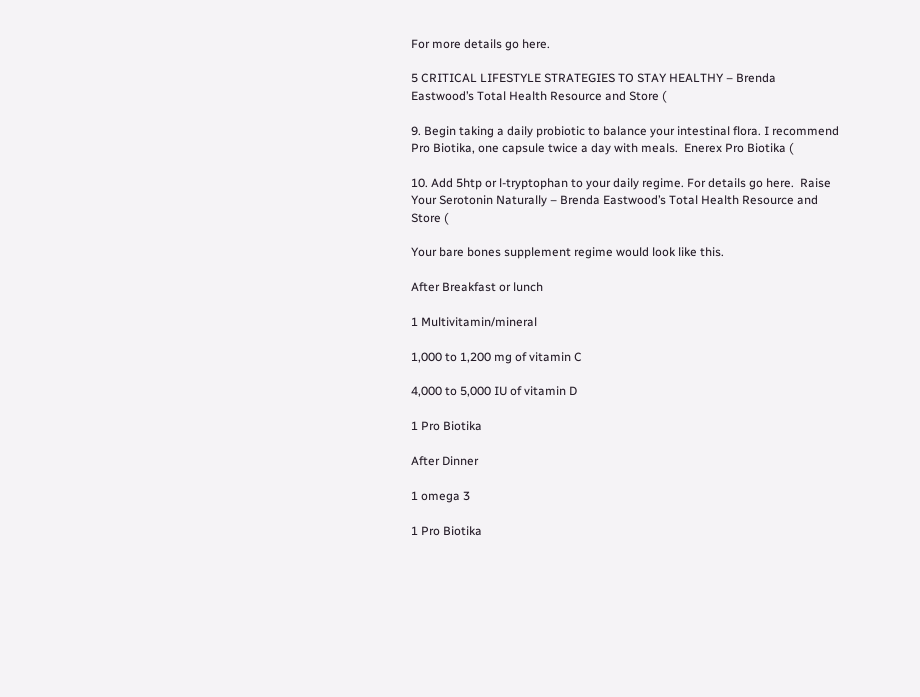For more details go here.

5 CRITICAL LIFESTYLE STRATEGIES TO STAY HEALTHY – Brenda Eastwood’s Total Health Resource and Store (

9. Begin taking a daily probiotic to balance your intestinal flora. I recommend Pro Biotika, one capsule twice a day with meals.  Enerex Pro Biotika (

10. Add 5htp or l-tryptophan to your daily regime. For details go here.  Raise Your Serotonin Naturally – Brenda Eastwood’s Total Health Resource and Store (

Your bare bones supplement regime would look like this.

After Breakfast or lunch

1 Multivitamin/mineral

1,000 to 1,200 mg of vitamin C

4,000 to 5,000 IU of vitamin D

1 Pro Biotika

After Dinner

1 omega 3

1 Pro Biotika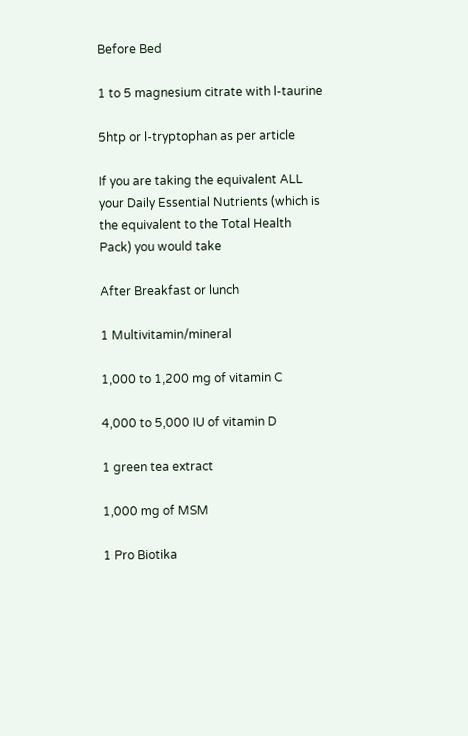Before Bed

1 to 5 magnesium citrate with l-taurine

5htp or l-tryptophan as per article

If you are taking the equivalent ALL your Daily Essential Nutrients (which is the equivalent to the Total Health Pack) you would take

After Breakfast or lunch

1 Multivitamin/mineral

1,000 to 1,200 mg of vitamin C

4,000 to 5,000 IU of vitamin D

1 green tea extract

1,000 mg of MSM

1 Pro Biotika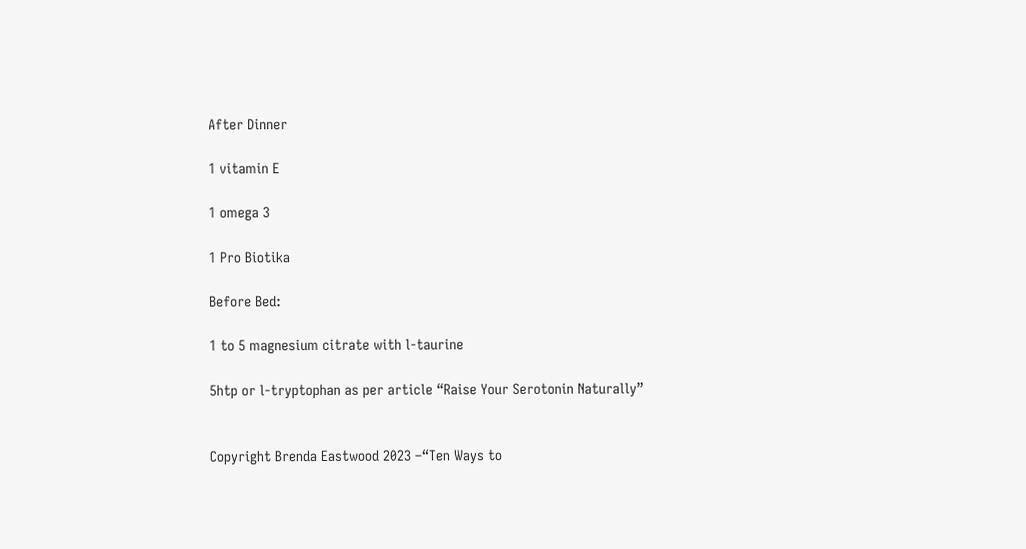After Dinner

1 vitamin E

1 omega 3

1 Pro Biotika

Before Bed:

1 to 5 magnesium citrate with l-taurine

5htp or l-tryptophan as per article “Raise Your Serotonin Naturally”


Copyright Brenda Eastwood 2023 –“Ten Ways to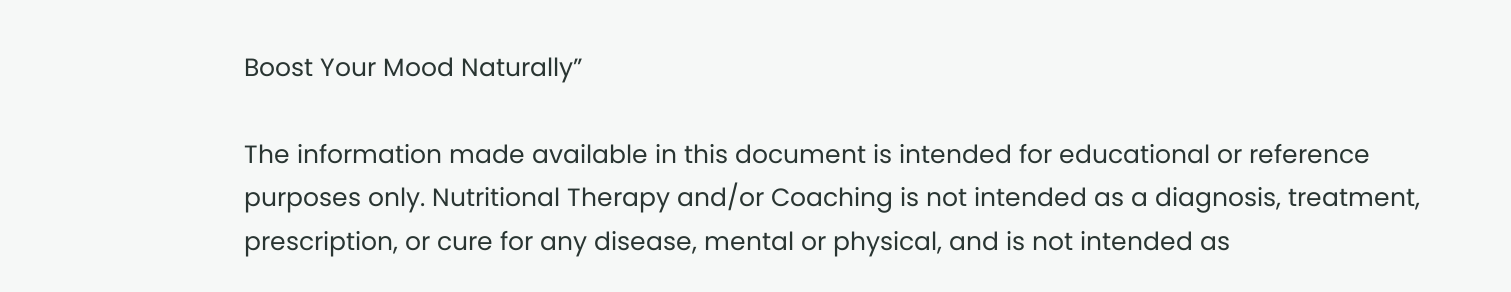Boost Your Mood Naturally”

The information made available in this document is intended for educational or reference purposes only. Nutritional Therapy and/or Coaching is not intended as a diagnosis, treatment, prescription, or cure for any disease, mental or physical, and is not intended as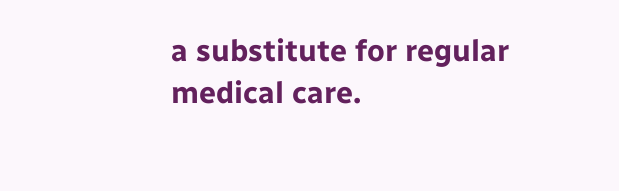a substitute for regular medical care.